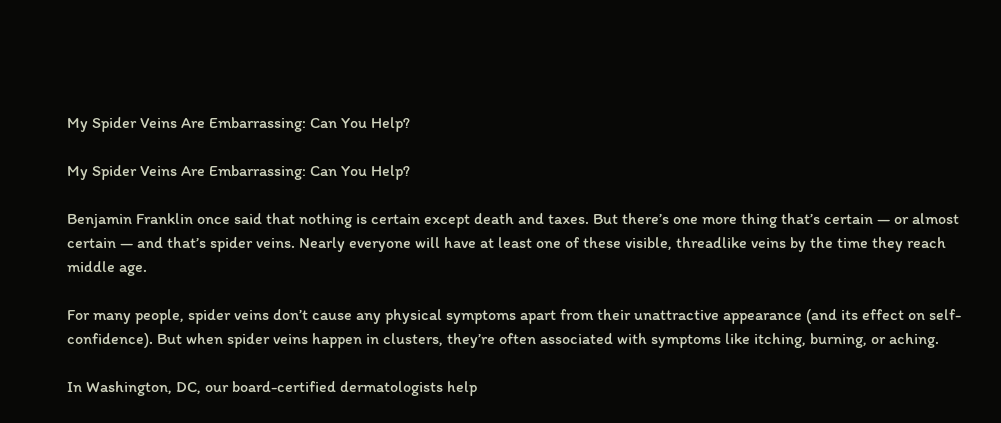My Spider Veins Are Embarrassing: Can You Help?

My Spider Veins Are Embarrassing: Can You Help?

Benjamin Franklin once said that nothing is certain except death and taxes. But there’s one more thing that’s certain — or almost certain — and that’s spider veins. Nearly everyone will have at least one of these visible, threadlike veins by the time they reach middle age.

For many people, spider veins don’t cause any physical symptoms apart from their unattractive appearance (and its effect on self-confidence). But when spider veins happen in clusters, they’re often associated with symptoms like itching, burning, or aching.

In Washington, DC, our board-certified dermatologists help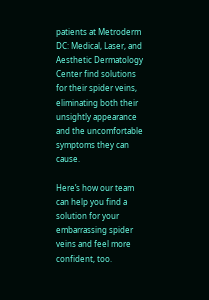patients at Metroderm DC: Medical, Laser, and Aesthetic Dermatology Center find solutions for their spider veins, eliminating both their unsightly appearance and the uncomfortable symptoms they can cause.

Here’s how our team can help you find a solution for your embarrassing spider veins and feel more confident, too.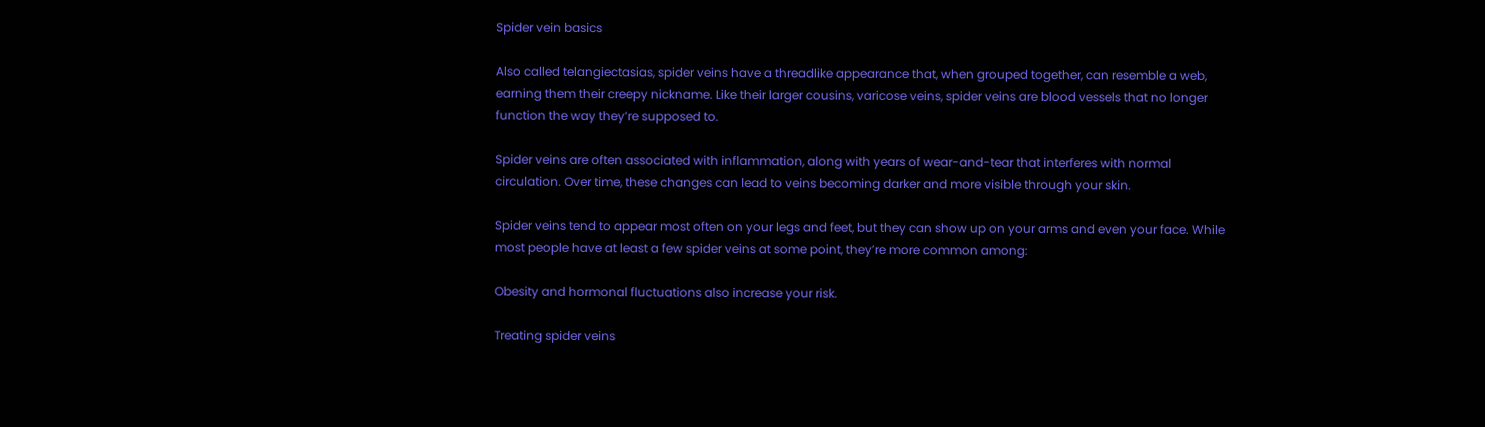Spider vein basics

Also called telangiectasias, spider veins have a threadlike appearance that, when grouped together, can resemble a web, earning them their creepy nickname. Like their larger cousins, varicose veins, spider veins are blood vessels that no longer function the way they’re supposed to.

Spider veins are often associated with inflammation, along with years of wear-and-tear that interferes with normal circulation. Over time, these changes can lead to veins becoming darker and more visible through your skin.

Spider veins tend to appear most often on your legs and feet, but they can show up on your arms and even your face. While most people have at least a few spider veins at some point, they’re more common among:

Obesity and hormonal fluctuations also increase your risk.

Treating spider veins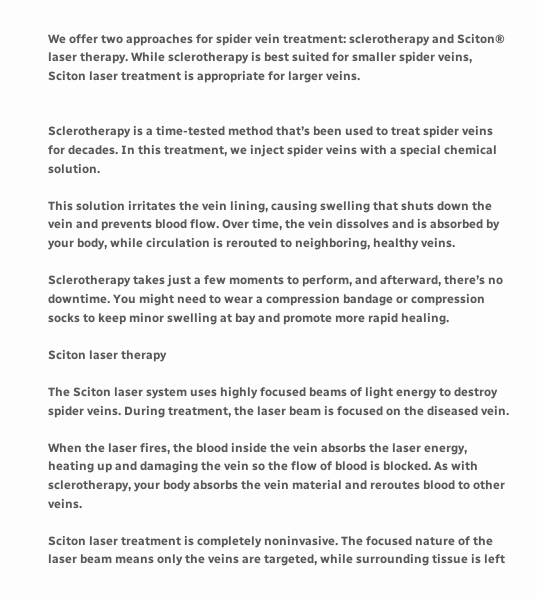We offer two approaches for spider vein treatment: sclerotherapy and Sciton® laser therapy. While sclerotherapy is best suited for smaller spider veins, Sciton laser treatment is appropriate for larger veins.


Sclerotherapy is a time-tested method that’s been used to treat spider veins for decades. In this treatment, we inject spider veins with a special chemical solution.

This solution irritates the vein lining, causing swelling that shuts down the vein and prevents blood flow. Over time, the vein dissolves and is absorbed by your body, while circulation is rerouted to neighboring, healthy veins.

Sclerotherapy takes just a few moments to perform, and afterward, there’s no downtime. You might need to wear a compression bandage or compression socks to keep minor swelling at bay and promote more rapid healing.

Sciton laser therapy

The Sciton laser system uses highly focused beams of light energy to destroy spider veins. During treatment, the laser beam is focused on the diseased vein.

When the laser fires, the blood inside the vein absorbs the laser energy, heating up and damaging the vein so the flow of blood is blocked. As with sclerotherapy, your body absorbs the vein material and reroutes blood to other veins.

Sciton laser treatment is completely noninvasive. The focused nature of the laser beam means only the veins are targeted, while surrounding tissue is left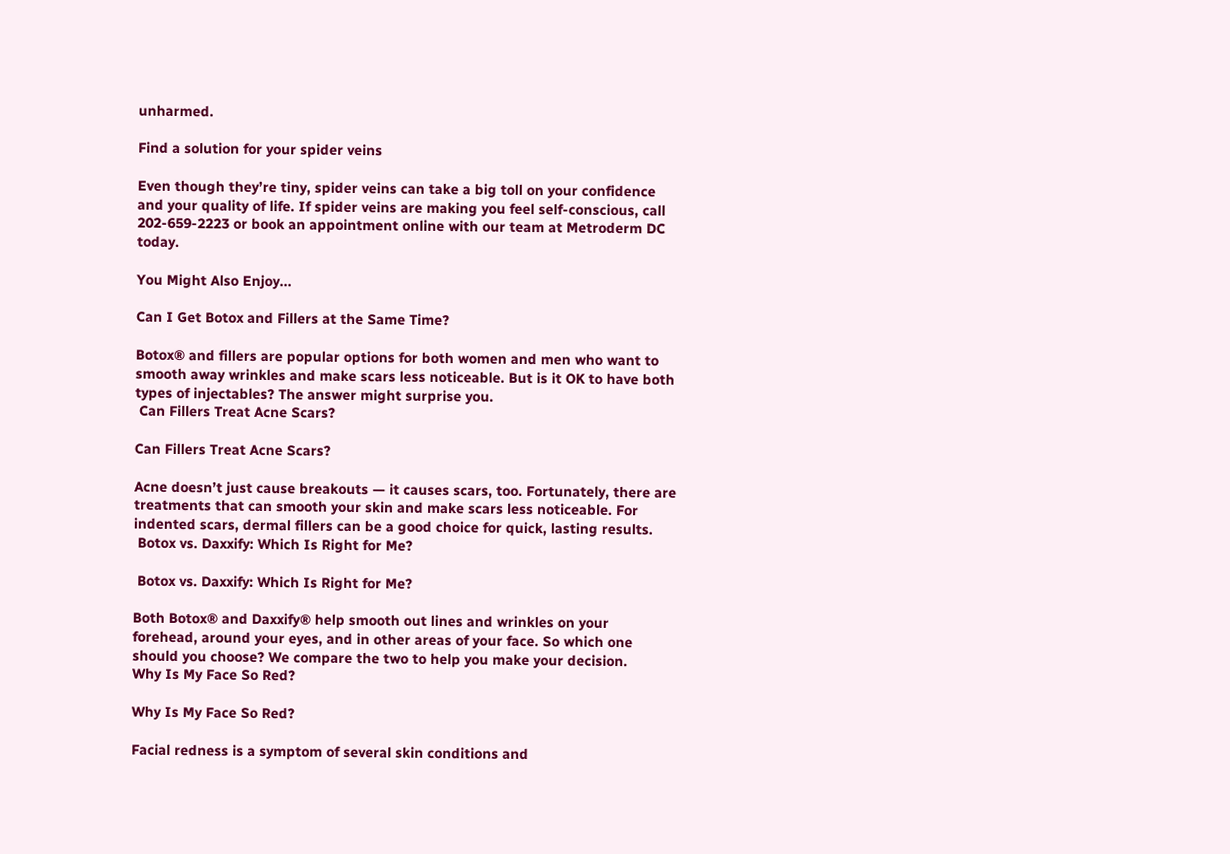unharmed.

Find a solution for your spider veins

Even though they’re tiny, spider veins can take a big toll on your confidence and your quality of life. If spider veins are making you feel self-conscious, call 202-659-2223 or book an appointment online with our team at Metroderm DC today.

You Might Also Enjoy...

Can I Get Botox and Fillers at the Same Time?

Botox® and fillers are popular options for both women and men who want to smooth away wrinkles and make scars less noticeable. But is it OK to have both types of injectables? The answer might surprise you.
 Can Fillers Treat Acne Scars?

Can Fillers Treat Acne Scars?

Acne doesn’t just cause breakouts — it causes scars, too. Fortunately, there are treatments that can smooth your skin and make scars less noticeable. For indented scars, dermal fillers can be a good choice for quick, lasting results.
 Botox vs. Daxxify: Which Is Right for Me?

 Botox vs. Daxxify: Which Is Right for Me?

Both Botox® and Daxxify® help smooth out lines and wrinkles on your forehead, around your eyes, and in other areas of your face. So which one should you choose? We compare the two to help you make your decision.
Why Is My Face So Red?

Why Is My Face So Red?

Facial redness is a symptom of several skin conditions and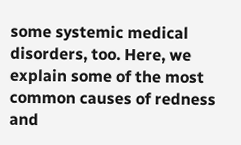some systemic medical disorders, too. Here, we explain some of the most common causes of redness and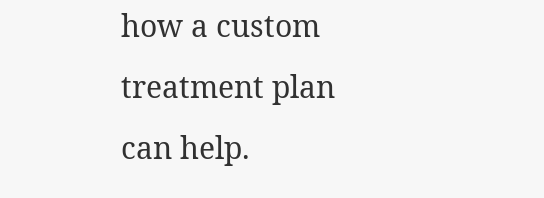how a custom treatment plan can help.